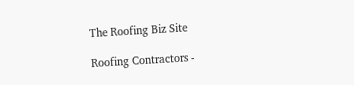The Roofing Biz Site

Roofing Contractors -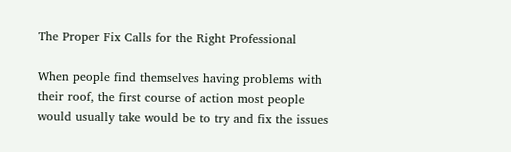The Proper Fix Calls for the Right Professional

When people find themselves having problems with their roof, the first course of action most people would usually take would be to try and fix the issues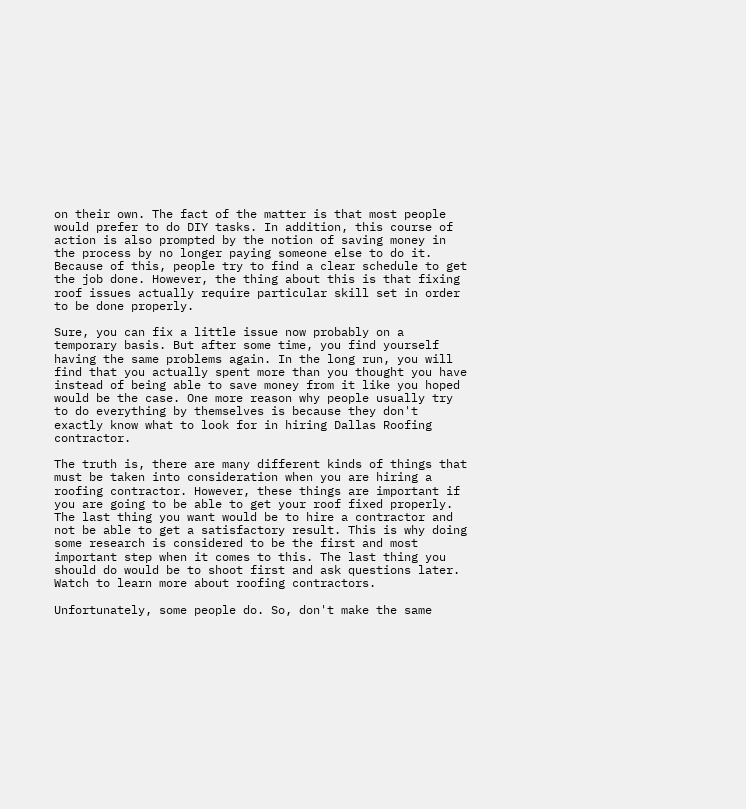on their own. The fact of the matter is that most people would prefer to do DIY tasks. In addition, this course of action is also prompted by the notion of saving money in the process by no longer paying someone else to do it. Because of this, people try to find a clear schedule to get the job done. However, the thing about this is that fixing roof issues actually require particular skill set in order to be done properly.

Sure, you can fix a little issue now probably on a temporary basis. But after some time, you find yourself having the same problems again. In the long run, you will find that you actually spent more than you thought you have instead of being able to save money from it like you hoped would be the case. One more reason why people usually try to do everything by themselves is because they don't exactly know what to look for in hiring Dallas Roofing contractor.

The truth is, there are many different kinds of things that must be taken into consideration when you are hiring a roofing contractor. However, these things are important if you are going to be able to get your roof fixed properly. The last thing you want would be to hire a contractor and not be able to get a satisfactory result. This is why doing some research is considered to be the first and most important step when it comes to this. The last thing you should do would be to shoot first and ask questions later. Watch to learn more about roofing contractors.

Unfortunately, some people do. So, don't make the same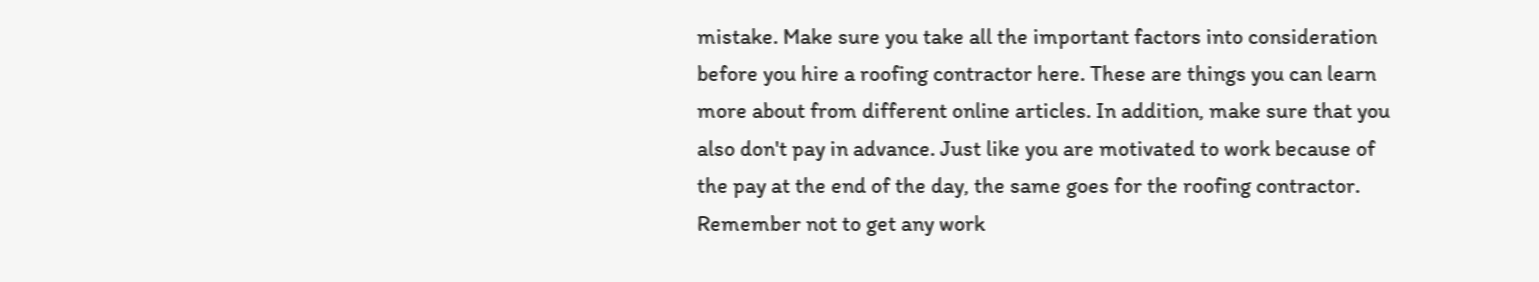mistake. Make sure you take all the important factors into consideration before you hire a roofing contractor here. These are things you can learn more about from different online articles. In addition, make sure that you also don't pay in advance. Just like you are motivated to work because of the pay at the end of the day, the same goes for the roofing contractor. Remember not to get any work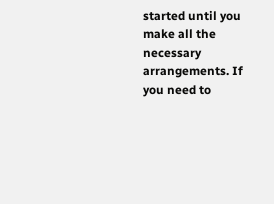started until you make all the necessary arrangements. If you need to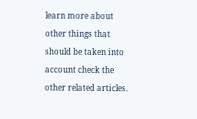learn more about other things that should be taken into account check the other related articles.